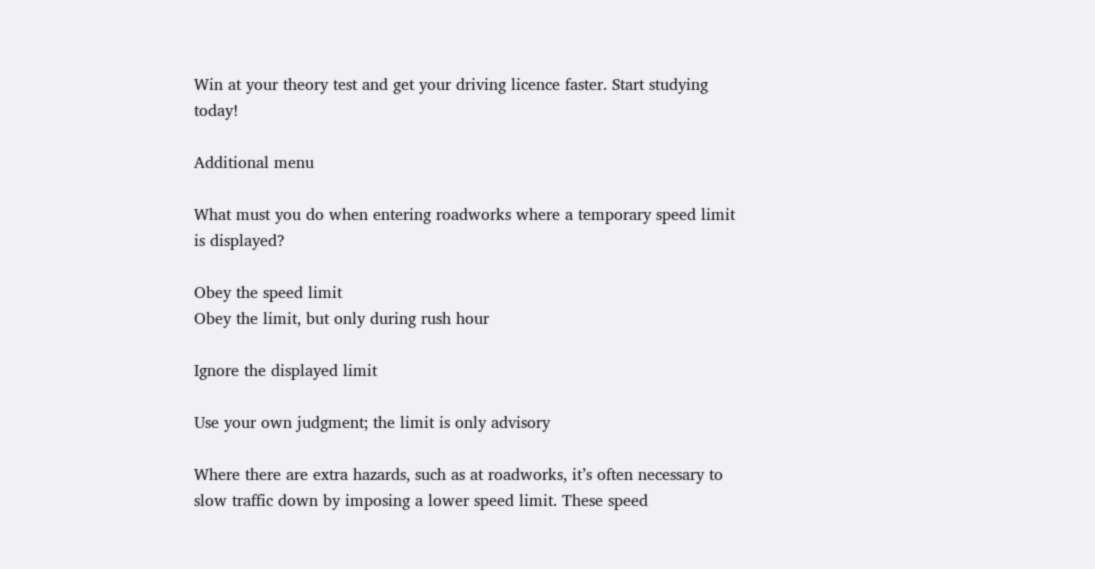Win at your theory test and get your driving licence faster. Start studying today!

Additional menu

What must you do when entering roadworks where a temporary speed limit is displayed?

Obey the speed limit
Obey the limit, but only during rush hour

Ignore the displayed limit

Use your own judgment; the limit is only advisory

Where there are extra hazards, such as at roadworks, it’s often necessary to slow traffic down by imposing a lower speed limit. These speed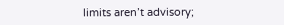limits aren’t advisory;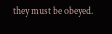they must be obeyed.